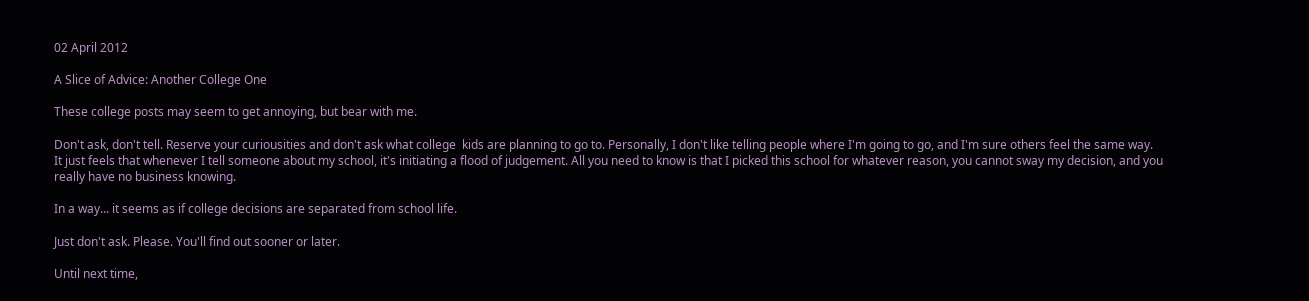02 April 2012

A Slice of Advice: Another College One

These college posts may seem to get annoying, but bear with me.

Don't ask, don't tell. Reserve your curiousities and don't ask what college  kids are planning to go to. Personally, I don't like telling people where I'm going to go, and I'm sure others feel the same way.
It just feels that whenever I tell someone about my school, it's initiating a flood of judgement. All you need to know is that I picked this school for whatever reason, you cannot sway my decision, and you really have no business knowing.

In a way... it seems as if college decisions are separated from school life.

Just don't ask. Please. You'll find out sooner or later.

Until next time,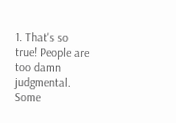1. That's so true! People are too damn judgmental. Some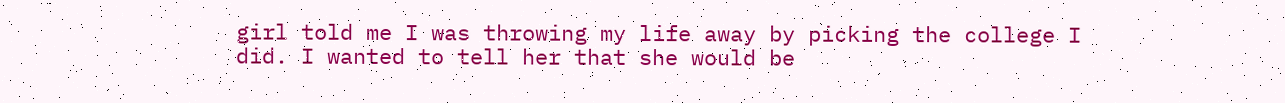girl told me I was throwing my life away by picking the college I did. I wanted to tell her that she would be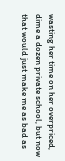wasting her time on her overpriced, dime a dozen private school, but now that would just make me as bad as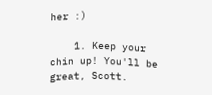her :)

    1. Keep your chin up! You'll be great, Scott.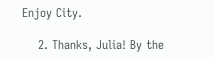Enjoy City.

    2. Thanks, Julia! By the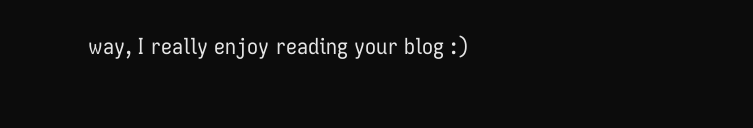way, I really enjoy reading your blog :)